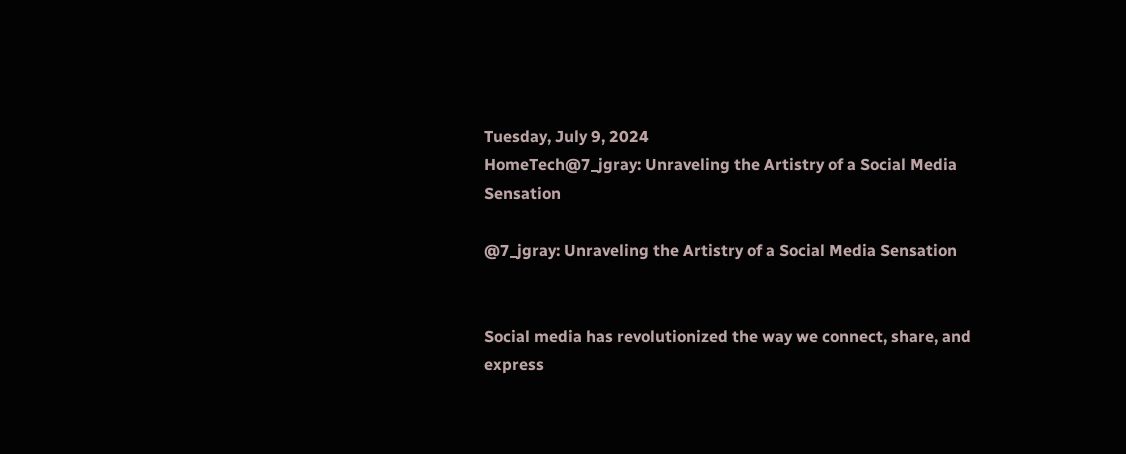Tuesday, July 9, 2024
HomeTech@7_jgray: Unraveling the Artistry of a Social Media Sensation

@7_jgray: Unraveling the Artistry of a Social Media Sensation


Social media has revolutionized the way we connect, share, and express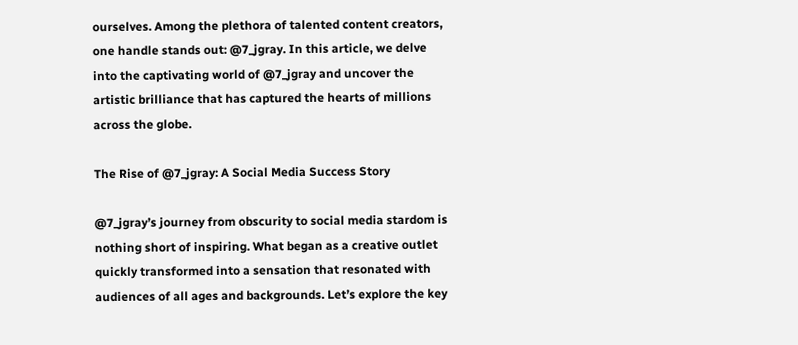ourselves. Among the plethora of talented content creators, one handle stands out: @7_jgray. In this article, we delve into the captivating world of @7_jgray and uncover the artistic brilliance that has captured the hearts of millions across the globe.

The Rise of @7_jgray: A Social Media Success Story

@7_jgray’s journey from obscurity to social media stardom is nothing short of inspiring. What began as a creative outlet quickly transformed into a sensation that resonated with audiences of all ages and backgrounds. Let’s explore the key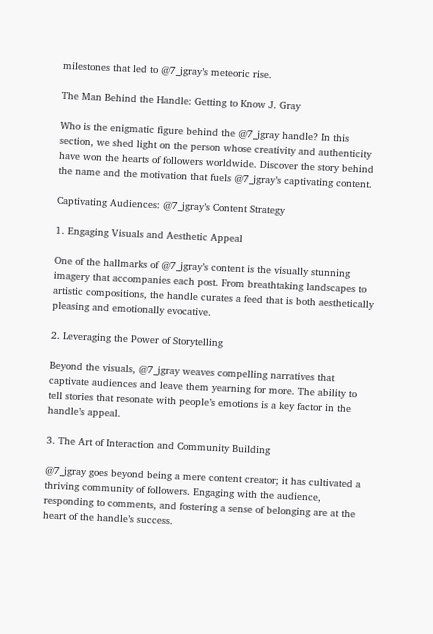milestones that led to @7_jgray’s meteoric rise.

The Man Behind the Handle: Getting to Know J. Gray

Who is the enigmatic figure behind the @7_jgray handle? In this section, we shed light on the person whose creativity and authenticity have won the hearts of followers worldwide. Discover the story behind the name and the motivation that fuels @7_jgray’s captivating content.

Captivating Audiences: @7_jgray’s Content Strategy

1. Engaging Visuals and Aesthetic Appeal

One of the hallmarks of @7_jgray’s content is the visually stunning imagery that accompanies each post. From breathtaking landscapes to artistic compositions, the handle curates a feed that is both aesthetically pleasing and emotionally evocative.

2. Leveraging the Power of Storytelling

Beyond the visuals, @7_jgray weaves compelling narratives that captivate audiences and leave them yearning for more. The ability to tell stories that resonate with people’s emotions is a key factor in the handle’s appeal.

3. The Art of Interaction and Community Building

@7_jgray goes beyond being a mere content creator; it has cultivated a thriving community of followers. Engaging with the audience, responding to comments, and fostering a sense of belonging are at the heart of the handle’s success.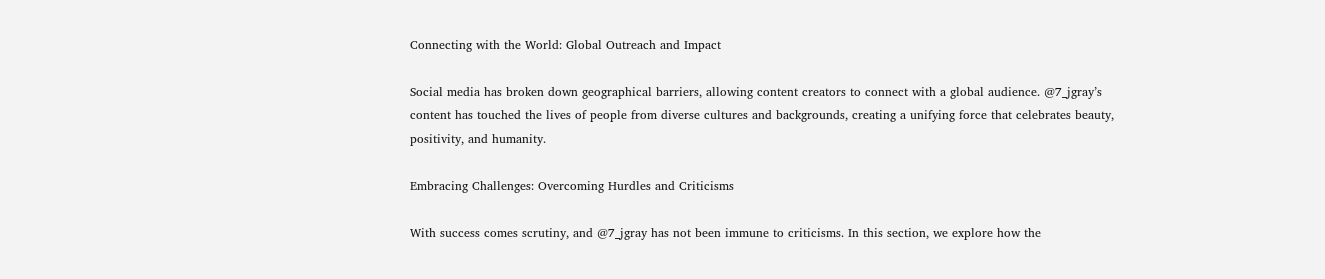Connecting with the World: Global Outreach and Impact

Social media has broken down geographical barriers, allowing content creators to connect with a global audience. @7_jgray’s content has touched the lives of people from diverse cultures and backgrounds, creating a unifying force that celebrates beauty, positivity, and humanity.

Embracing Challenges: Overcoming Hurdles and Criticisms

With success comes scrutiny, and @7_jgray has not been immune to criticisms. In this section, we explore how the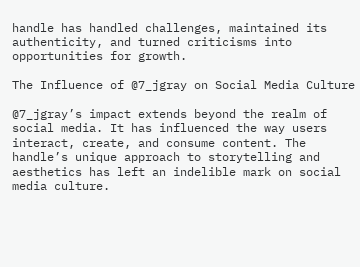handle has handled challenges, maintained its authenticity, and turned criticisms into opportunities for growth.

The Influence of @7_jgray on Social Media Culture

@7_jgray’s impact extends beyond the realm of social media. It has influenced the way users interact, create, and consume content. The handle’s unique approach to storytelling and aesthetics has left an indelible mark on social media culture.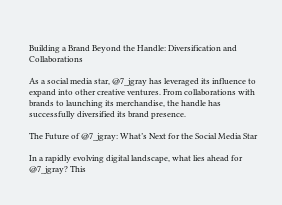Building a Brand Beyond the Handle: Diversification and Collaborations

As a social media star, @7_jgray has leveraged its influence to expand into other creative ventures. From collaborations with brands to launching its merchandise, the handle has successfully diversified its brand presence.

The Future of @7_jgray: What’s Next for the Social Media Star

In a rapidly evolving digital landscape, what lies ahead for @7_jgray? This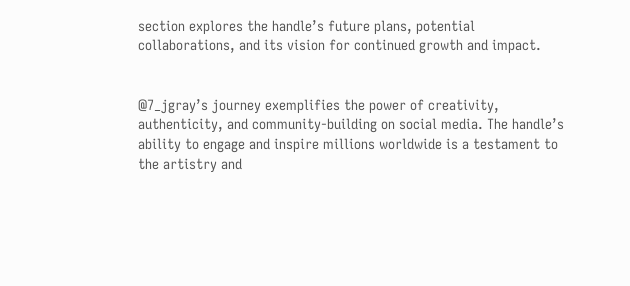section explores the handle’s future plans, potential collaborations, and its vision for continued growth and impact.


@7_jgray’s journey exemplifies the power of creativity, authenticity, and community-building on social media. The handle’s ability to engage and inspire millions worldwide is a testament to the artistry and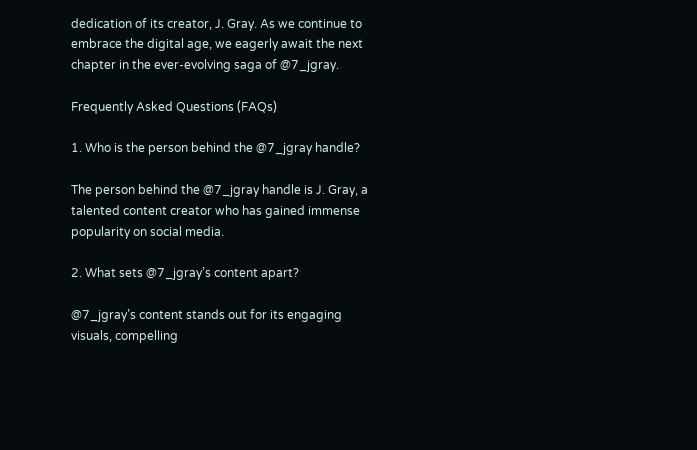dedication of its creator, J. Gray. As we continue to embrace the digital age, we eagerly await the next chapter in the ever-evolving saga of @7_jgray.

Frequently Asked Questions (FAQs)

1. Who is the person behind the @7_jgray handle?

The person behind the @7_jgray handle is J. Gray, a talented content creator who has gained immense popularity on social media.

2. What sets @7_jgray’s content apart?

@7_jgray’s content stands out for its engaging visuals, compelling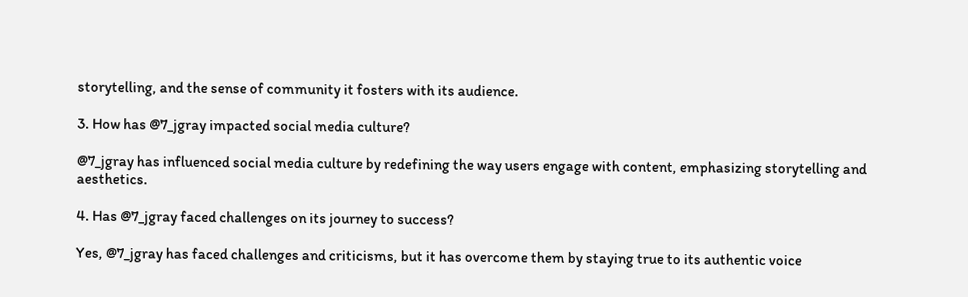storytelling, and the sense of community it fosters with its audience.

3. How has @7_jgray impacted social media culture?

@7_jgray has influenced social media culture by redefining the way users engage with content, emphasizing storytelling and aesthetics.

4. Has @7_jgray faced challenges on its journey to success?

Yes, @7_jgray has faced challenges and criticisms, but it has overcome them by staying true to its authentic voice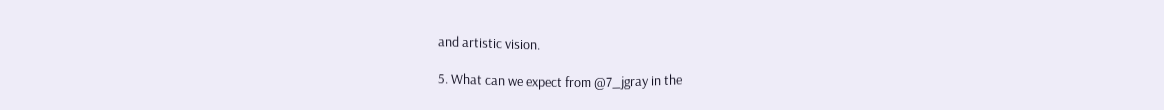and artistic vision.

5. What can we expect from @7_jgray in the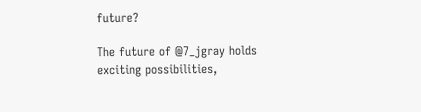future?

The future of @7_jgray holds exciting possibilities,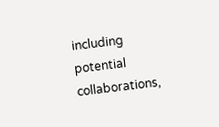including potential collaborations,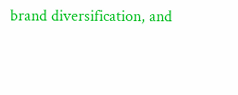brand diversification, and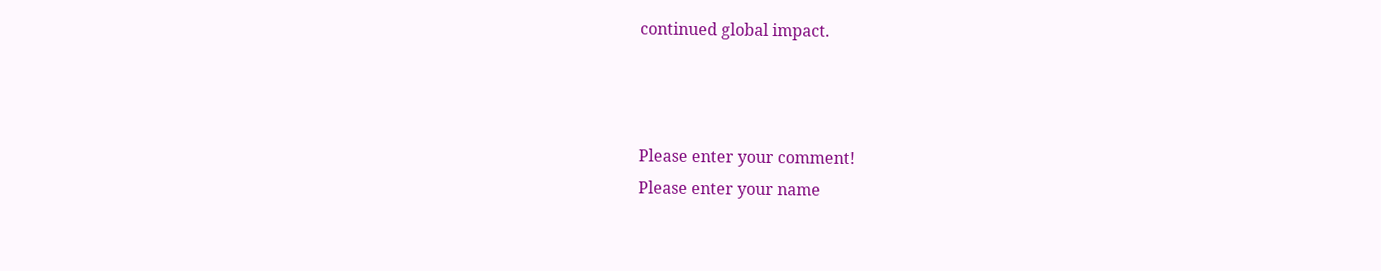continued global impact.



Please enter your comment!
Please enter your name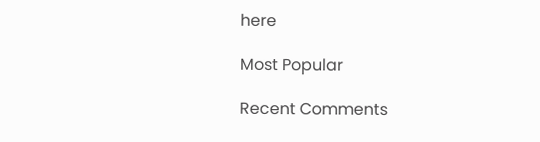here

Most Popular

Recent Comments